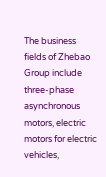The business fields of Zhebao Group include three-phase asynchronous motors, electric motors for electric vehicles,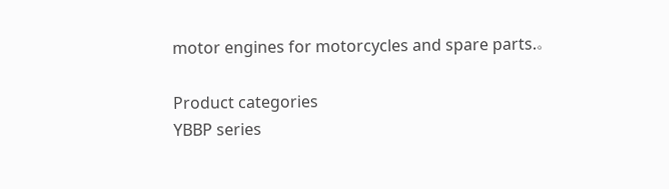motor engines for motorcycles and spare parts.。

Product categories
YBBP series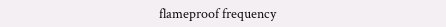flameproof frequency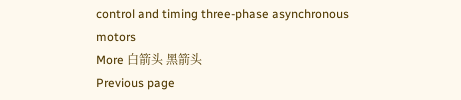control and timing three-phase asynchronous motors
More 白箭头 黑箭头
Previous page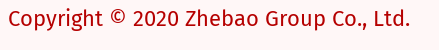Copyright © 2020 Zhebao Group Co., Ltd.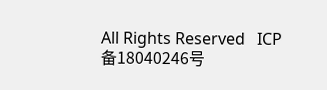All Rights Reserved   ICP备18040246号